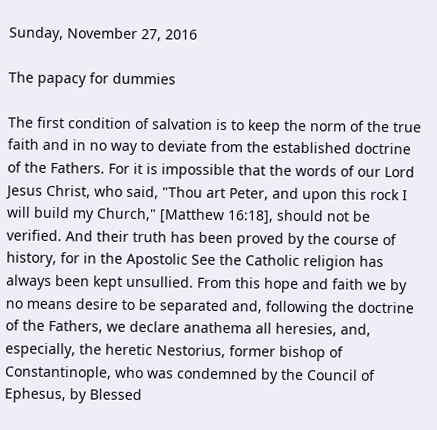Sunday, November 27, 2016

The papacy for dummies

The first condition of salvation is to keep the norm of the true faith and in no way to deviate from the established doctrine of the Fathers. For it is impossible that the words of our Lord Jesus Christ, who said, "Thou art Peter, and upon this rock I will build my Church," [Matthew 16:18], should not be verified. And their truth has been proved by the course of history, for in the Apostolic See the Catholic religion has always been kept unsullied. From this hope and faith we by no means desire to be separated and, following the doctrine of the Fathers, we declare anathema all heresies, and, especially, the heretic Nestorius, former bishop of Constantinople, who was condemned by the Council of Ephesus, by Blessed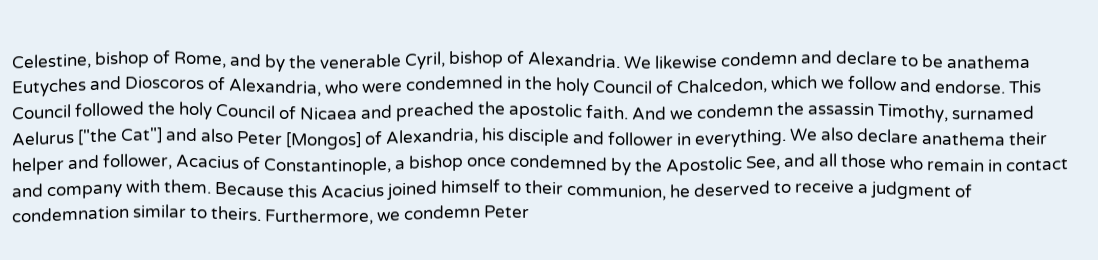Celestine, bishop of Rome, and by the venerable Cyril, bishop of Alexandria. We likewise condemn and declare to be anathema Eutyches and Dioscoros of Alexandria, who were condemned in the holy Council of Chalcedon, which we follow and endorse. This Council followed the holy Council of Nicaea and preached the apostolic faith. And we condemn the assassin Timothy, surnamed Aelurus ["the Cat"] and also Peter [Mongos] of Alexandria, his disciple and follower in everything. We also declare anathema their helper and follower, Acacius of Constantinople, a bishop once condemned by the Apostolic See, and all those who remain in contact and company with them. Because this Acacius joined himself to their communion, he deserved to receive a judgment of condemnation similar to theirs. Furthermore, we condemn Peter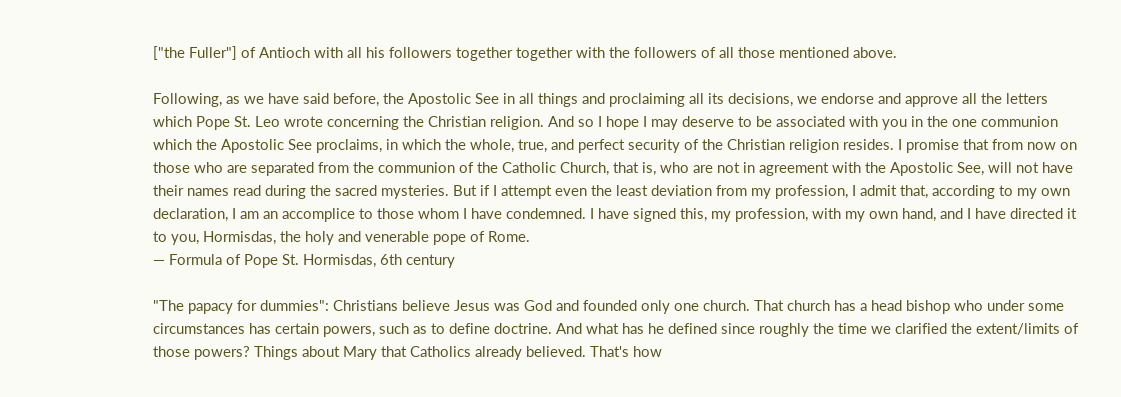["the Fuller"] of Antioch with all his followers together together with the followers of all those mentioned above.

Following, as we have said before, the Apostolic See in all things and proclaiming all its decisions, we endorse and approve all the letters which Pope St. Leo wrote concerning the Christian religion. And so I hope I may deserve to be associated with you in the one communion which the Apostolic See proclaims, in which the whole, true, and perfect security of the Christian religion resides. I promise that from now on those who are separated from the communion of the Catholic Church, that is, who are not in agreement with the Apostolic See, will not have their names read during the sacred mysteries. But if I attempt even the least deviation from my profession, I admit that, according to my own declaration, I am an accomplice to those whom I have condemned. I have signed this, my profession, with my own hand, and I have directed it to you, Hormisdas, the holy and venerable pope of Rome.
— Formula of Pope St. Hormisdas, 6th century

"The papacy for dummies": Christians believe Jesus was God and founded only one church. That church has a head bishop who under some circumstances has certain powers, such as to define doctrine. And what has he defined since roughly the time we clarified the extent/limits of those powers? Things about Mary that Catholics already believed. That's how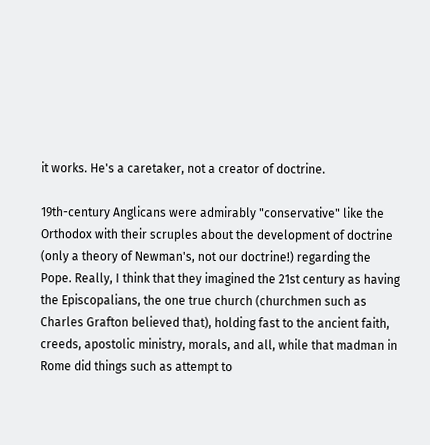it works. He's a caretaker, not a creator of doctrine.

19th-century Anglicans were admirably "conservative" like the Orthodox with their scruples about the development of doctrine (only a theory of Newman's, not our doctrine!) regarding the Pope. Really, I think that they imagined the 21st century as having the Episcopalians, the one true church (churchmen such as Charles Grafton believed that), holding fast to the ancient faith, creeds, apostolic ministry, morals, and all, while that madman in Rome did things such as attempt to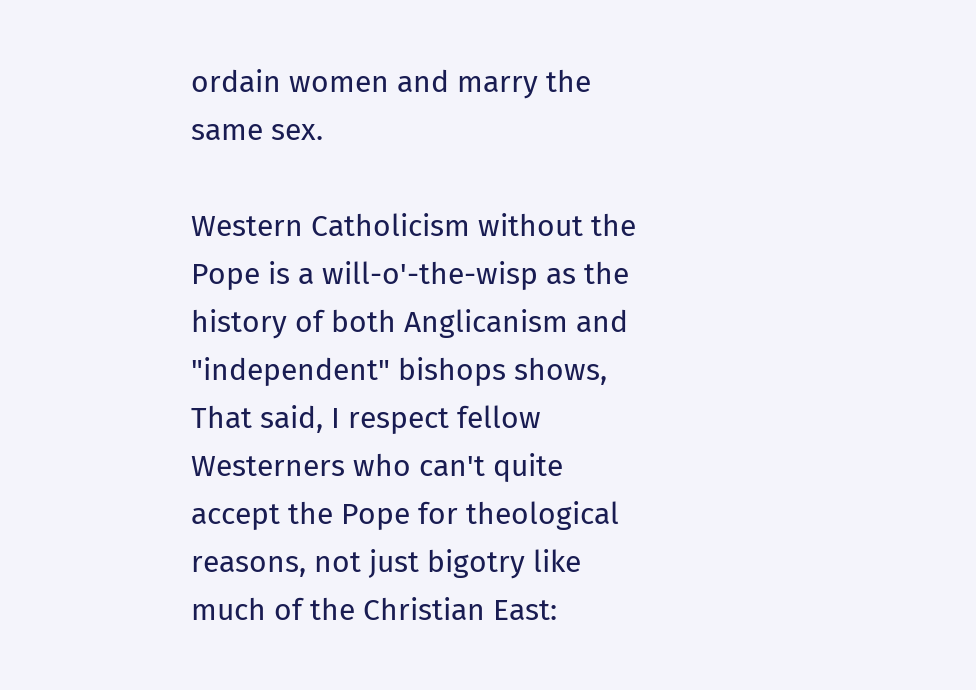ordain women and marry the same sex.

Western Catholicism without the Pope is a will-o'-the-wisp as the history of both Anglicanism and "independent" bishops shows, That said, I respect fellow Westerners who can't quite accept the Pope for theological reasons, not just bigotry like much of the Christian East: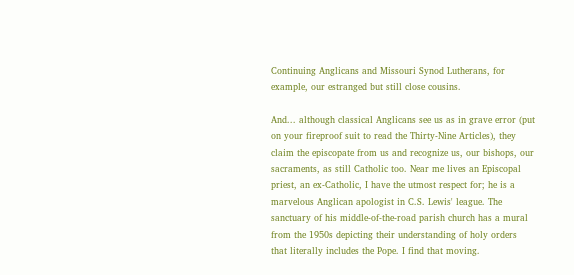Continuing Anglicans and Missouri Synod Lutherans, for example, our estranged but still close cousins.

And... although classical Anglicans see us as in grave error (put on your fireproof suit to read the Thirty-Nine Articles), they claim the episcopate from us and recognize us, our bishops, our sacraments, as still Catholic too. Near me lives an Episcopal priest, an ex-Catholic, I have the utmost respect for; he is a marvelous Anglican apologist in C.S. Lewis' league. The sanctuary of his middle-of-the-road parish church has a mural from the 1950s depicting their understanding of holy orders that literally includes the Pope. I find that moving.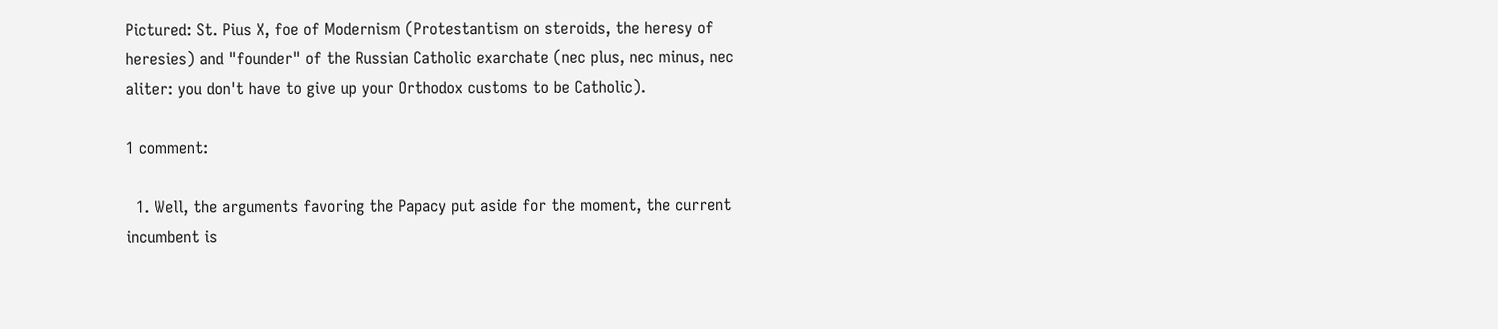Pictured: St. Pius X, foe of Modernism (Protestantism on steroids, the heresy of heresies) and "founder" of the Russian Catholic exarchate (nec plus, nec minus, nec aliter: you don't have to give up your Orthodox customs to be Catholic).

1 comment:

  1. Well, the arguments favoring the Papacy put aside for the moment, the current incumbent is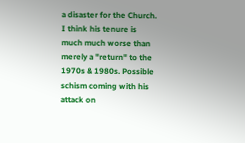a disaster for the Church. I think his tenure is much much worse than merely a "return" to the 1970s & 1980s. Possible schism coming with his attack on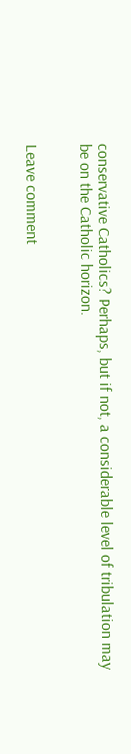conservative Catholics? Perhaps, but if not, a considerable level of tribulation may be on the Catholic horizon.


Leave comment